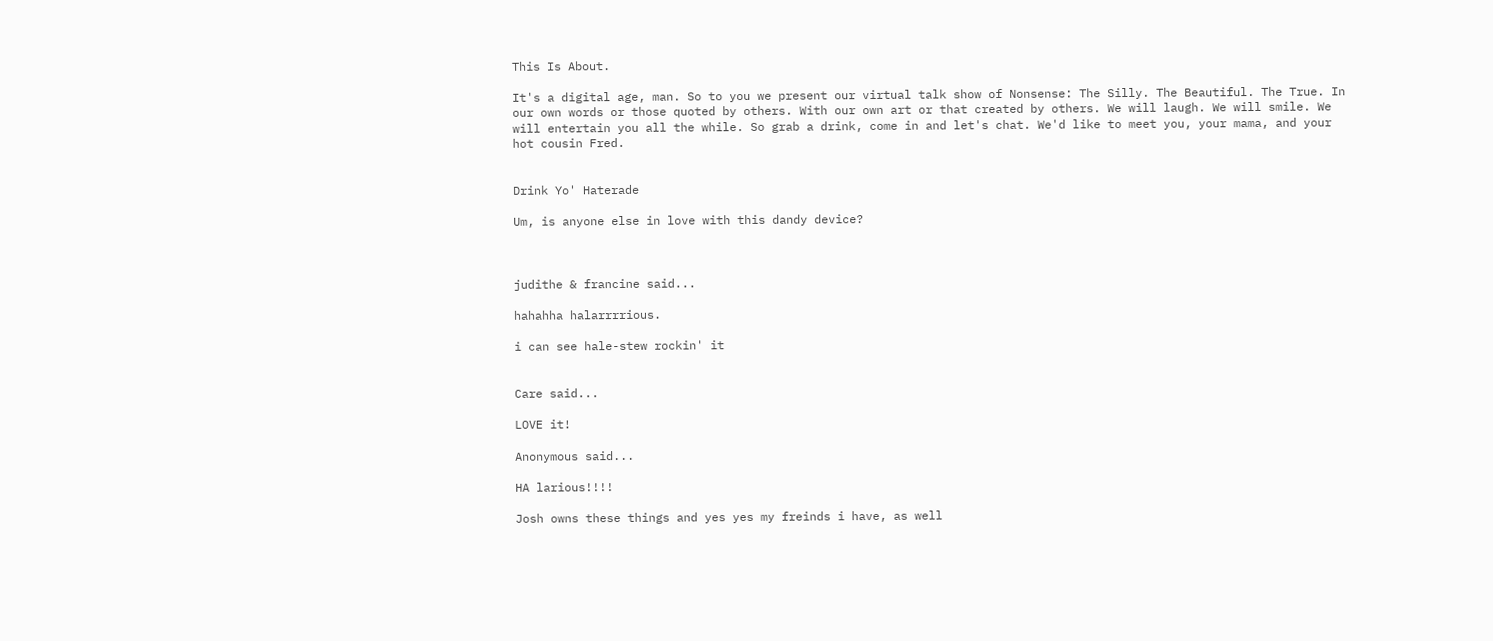This Is About.

It's a digital age, man. So to you we present our virtual talk show of Nonsense: The Silly. The Beautiful. The True. In our own words or those quoted by others. With our own art or that created by others. We will laugh. We will smile. We will entertain you all the while. So grab a drink, come in and let's chat. We'd like to meet you, your mama, and your hot cousin Fred.


Drink Yo' Haterade

Um, is anyone else in love with this dandy device?



judithe & francine said...

hahahha halarrrrious.

i can see hale-stew rockin' it


Care said...

LOVE it!

Anonymous said...

HA larious!!!!

Josh owns these things and yes yes my freinds i have, as well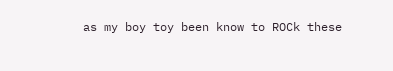as my boy toy been know to ROCk these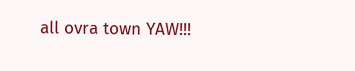all ovra town YAW!!!